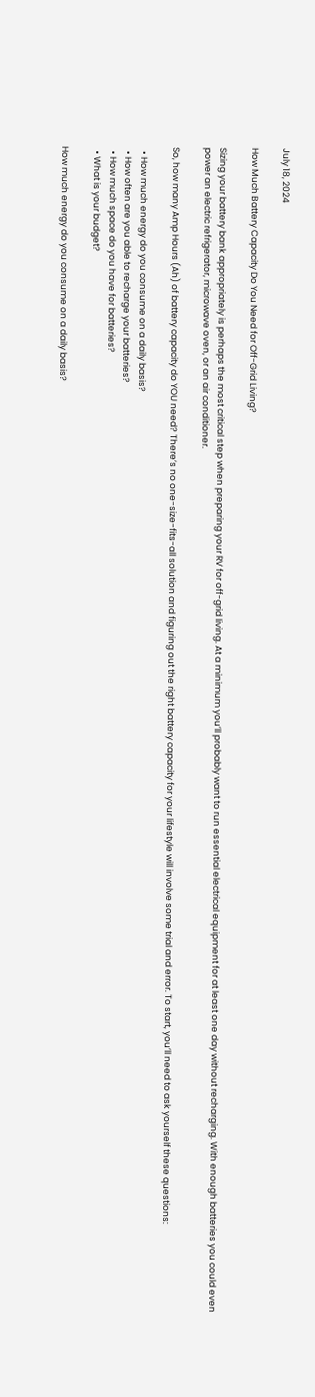July 18, 2024

How Much Battery Capacity Do You Need for Off-Grid Living?

Sizing your battery bank appropriately is perhaps the most critical step when preparing your RV for off-grid living. At a minimum you’ll probably want to run essential electrical equipment for at least one day without recharging. With enough batteries you could even power an electric refrigerator, microwave oven, or an air conditioner.

So, how many Amp Hours (Ah) of battery capacity do YOU need? There’s no one-size-fits-all solution and figuring out the right battery capacity for your lifestyle will involve some trial and error. To start, you’ll need to ask yourself these questions:

  • How much energy do you consume on a daily basis?
  • How often are you able to recharge your batteries?
  • How much space do you have for batteries?
  • What is your budget?

How much energy do you consume on a daily basis?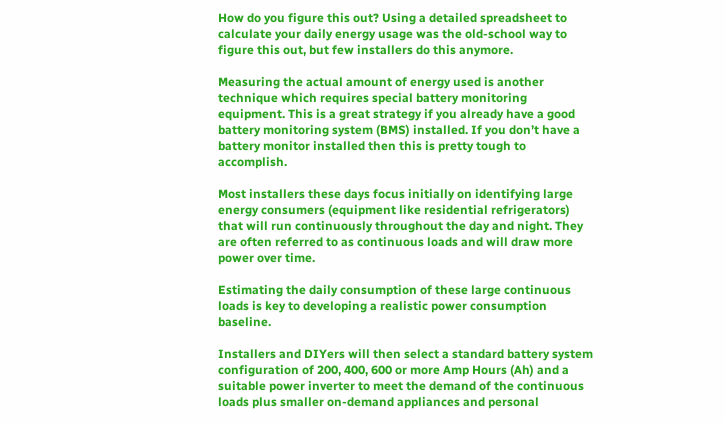How do you figure this out? Using a detailed spreadsheet to calculate your daily energy usage was the old-school way to figure this out, but few installers do this anymore.

Measuring the actual amount of energy used is another technique which requires special battery monitoring equipment. This is a great strategy if you already have a good battery monitoring system (BMS) installed. If you don’t have a battery monitor installed then this is pretty tough to accomplish.

Most installers these days focus initially on identifying large energy consumers (equipment like residential refrigerators) that will run continuously throughout the day and night. They are often referred to as continuous loads and will draw more power over time.

Estimating the daily consumption of these large continuous loads is key to developing a realistic power consumption baseline.

Installers and DIYers will then select a standard battery system configuration of 200, 400, 600 or more Amp Hours (Ah) and a suitable power inverter to meet the demand of the continuous loads plus smaller on-demand appliances and personal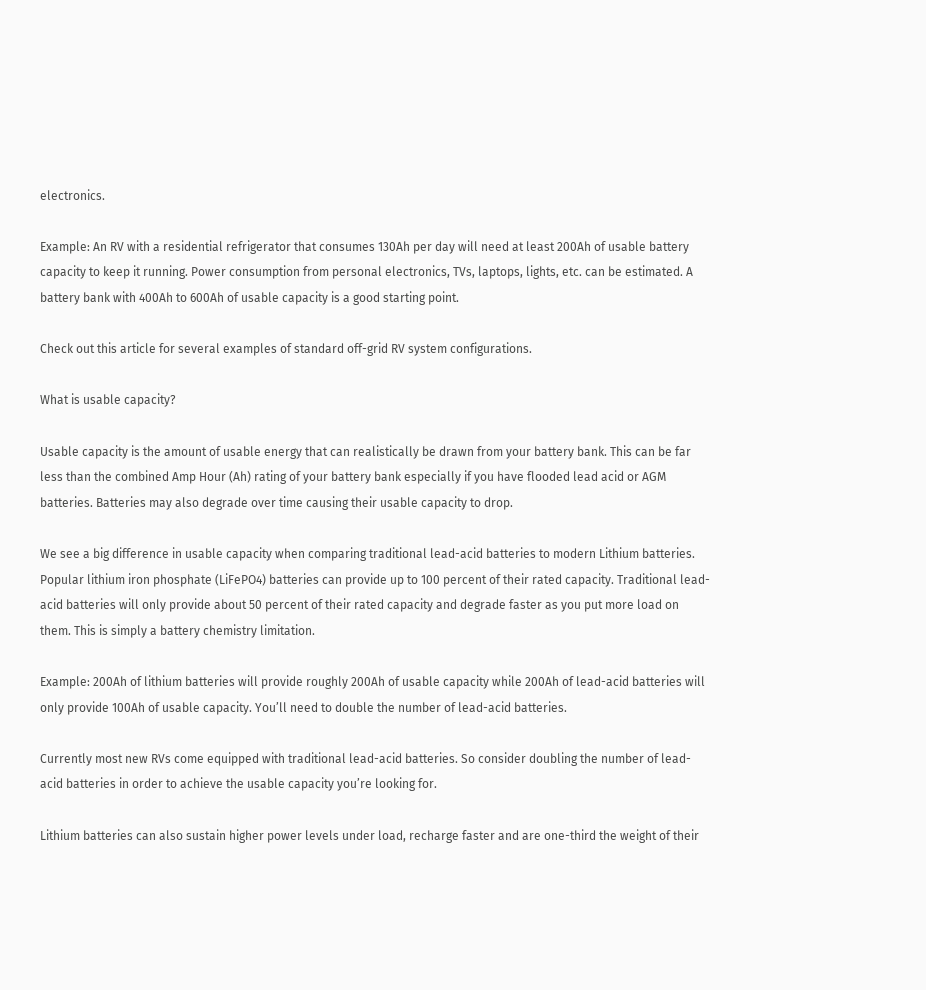electronics.

Example: An RV with a residential refrigerator that consumes 130Ah per day will need at least 200Ah of usable battery capacity to keep it running. Power consumption from personal electronics, TVs, laptops, lights, etc. can be estimated. A battery bank with 400Ah to 600Ah of usable capacity is a good starting point.

Check out this article for several examples of standard off-grid RV system configurations.

What is usable capacity?

Usable capacity is the amount of usable energy that can realistically be drawn from your battery bank. This can be far less than the combined Amp Hour (Ah) rating of your battery bank especially if you have flooded lead acid or AGM batteries. Batteries may also degrade over time causing their usable capacity to drop.

We see a big difference in usable capacity when comparing traditional lead-acid batteries to modern Lithium batteries. Popular lithium iron phosphate (LiFePO4) batteries can provide up to 100 percent of their rated capacity. Traditional lead-acid batteries will only provide about 50 percent of their rated capacity and degrade faster as you put more load on them. This is simply a battery chemistry limitation.

Example: 200Ah of lithium batteries will provide roughly 200Ah of usable capacity while 200Ah of lead-acid batteries will only provide 100Ah of usable capacity. You’ll need to double the number of lead-acid batteries.

Currently most new RVs come equipped with traditional lead-acid batteries. So consider doubling the number of lead-acid batteries in order to achieve the usable capacity you’re looking for.

Lithium batteries can also sustain higher power levels under load, recharge faster and are one-third the weight of their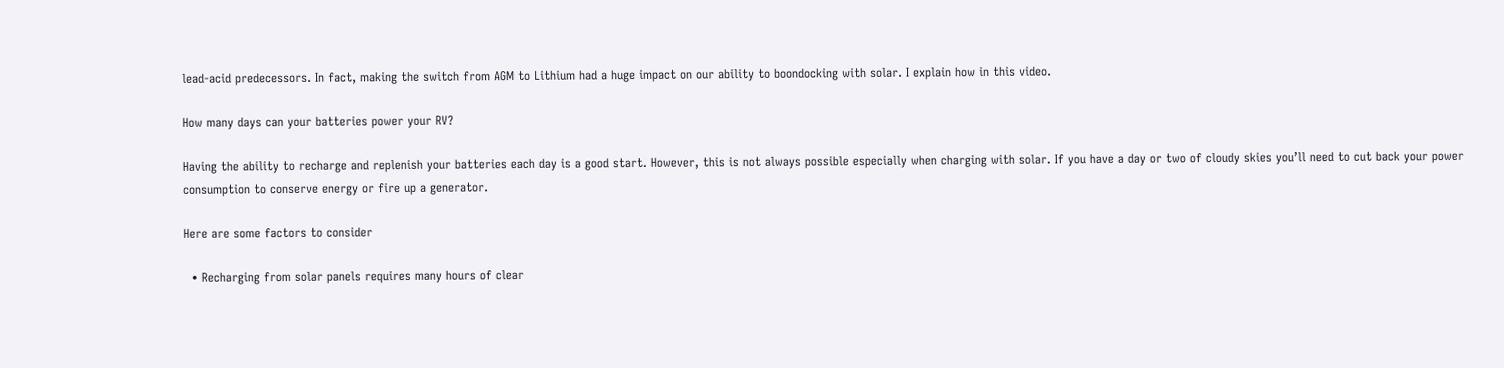lead-acid predecessors. In fact, making the switch from AGM to Lithium had a huge impact on our ability to boondocking with solar. I explain how in this video.

How many days can your batteries power your RV?

Having the ability to recharge and replenish your batteries each day is a good start. However, this is not always possible especially when charging with solar. If you have a day or two of cloudy skies you’ll need to cut back your power consumption to conserve energy or fire up a generator.

Here are some factors to consider

  • Recharging from solar panels requires many hours of clear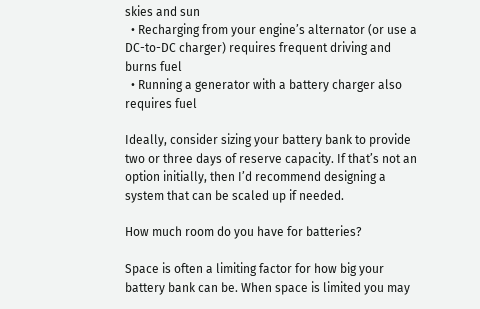skies and sun
  • Recharging from your engine’s alternator (or use a DC-to-DC charger) requires frequent driving and burns fuel
  • Running a generator with a battery charger also requires fuel

Ideally, consider sizing your battery bank to provide two or three days of reserve capacity. If that’s not an option initially, then I’d recommend designing a system that can be scaled up if needed.

How much room do you have for batteries?

Space is often a limiting factor for how big your battery bank can be. When space is limited you may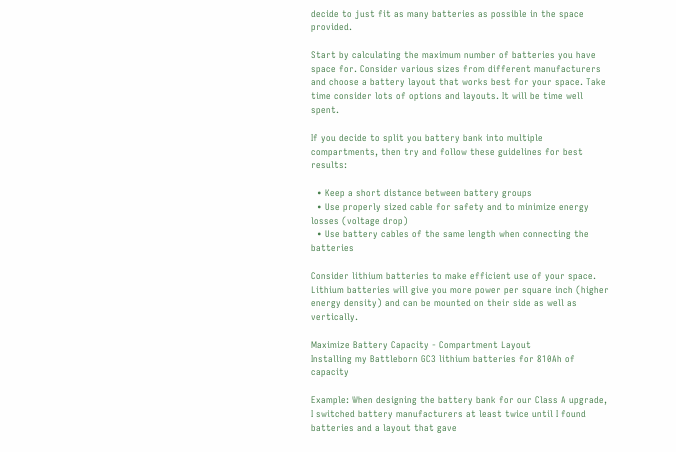decide to just fit as many batteries as possible in the space provided.

Start by calculating the maximum number of batteries you have space for. Consider various sizes from different manufacturers and choose a battery layout that works best for your space. Take time consider lots of options and layouts. It will be time well spent.

If you decide to split you battery bank into multiple compartments, then try and follow these guidelines for best results:

  • Keep a short distance between battery groups
  • Use properly sized cable for safety and to minimize energy losses (voltage drop)
  • Use battery cables of the same length when connecting the batteries

Consider lithium batteries to make efficient use of your space. Lithium batteries will give you more power per square inch (higher energy density) and can be mounted on their side as well as vertically.

Maximize Battery Capacity - Compartment Layout
Installing my Battleborn GC3 lithium batteries for 810Ah of capacity

Example: When designing the battery bank for our Class A upgrade, I switched battery manufacturers at least twice until I found batteries and a layout that gave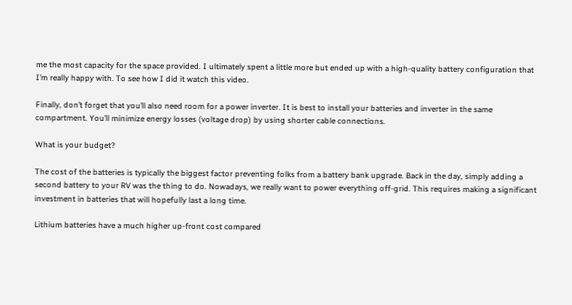me the most capacity for the space provided. I ultimately spent a little more but ended up with a high-quality battery configuration that I’m really happy with. To see how I did it watch this video.

Finally, don’t forget that you’ll also need room for a power inverter. It is best to install your batteries and inverter in the same compartment. You’ll minimize energy losses (voltage drop) by using shorter cable connections.

What is your budget?

The cost of the batteries is typically the biggest factor preventing folks from a battery bank upgrade. Back in the day, simply adding a second battery to your RV was the thing to do. Nowadays, we really want to power everything off-grid. This requires making a significant investment in batteries that will hopefully last a long time.

Lithium batteries have a much higher up-front cost compared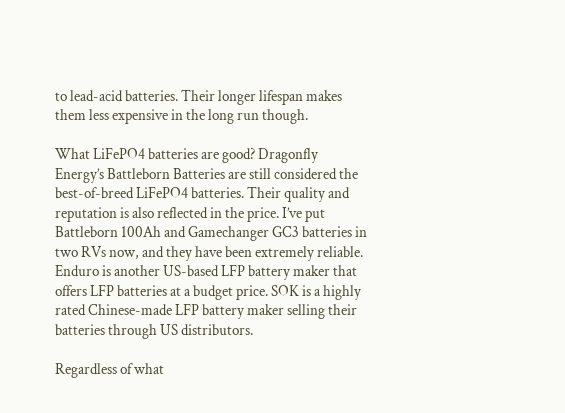to lead-acid batteries. Their longer lifespan makes them less expensive in the long run though.

What LiFePO4 batteries are good? Dragonfly Energy’s Battleborn Batteries are still considered the best-of-breed LiFePO4 batteries. Their quality and reputation is also reflected in the price. I’ve put Battleborn 100Ah and Gamechanger GC3 batteries in two RVs now, and they have been extremely reliable. Enduro is another US-based LFP battery maker that offers LFP batteries at a budget price. SOK is a highly rated Chinese-made LFP battery maker selling their batteries through US distributors.

Regardless of what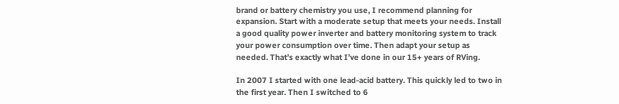brand or battery chemistry you use, I recommend planning for expansion. Start with a moderate setup that meets your needs. Install a good quality power inverter and battery monitoring system to track your power consumption over time. Then adapt your setup as needed. That’s exactly what I’ve done in our 15+ years of RVing.

In 2007 I started with one lead-acid battery. This quickly led to two in the first year. Then I switched to 6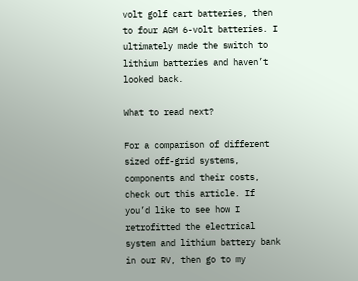volt golf cart batteries, then to four AGM 6-volt batteries. I ultimately made the switch to lithium batteries and haven’t looked back.

What to read next?

For a comparison of different sized off-grid systems, components and their costs, check out this article. If you’d like to see how I retrofitted the electrical system and lithium battery bank in our RV, then go to my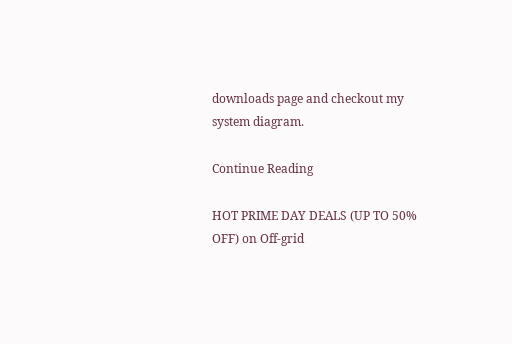downloads page and checkout my system diagram.

Continue Reading

HOT PRIME DAY DEALS (UP TO 50% OFF) on Off-grid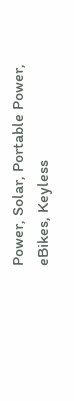Power, Solar, Portable Power, eBikes, Keyless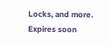Locks, and more. Expires soon